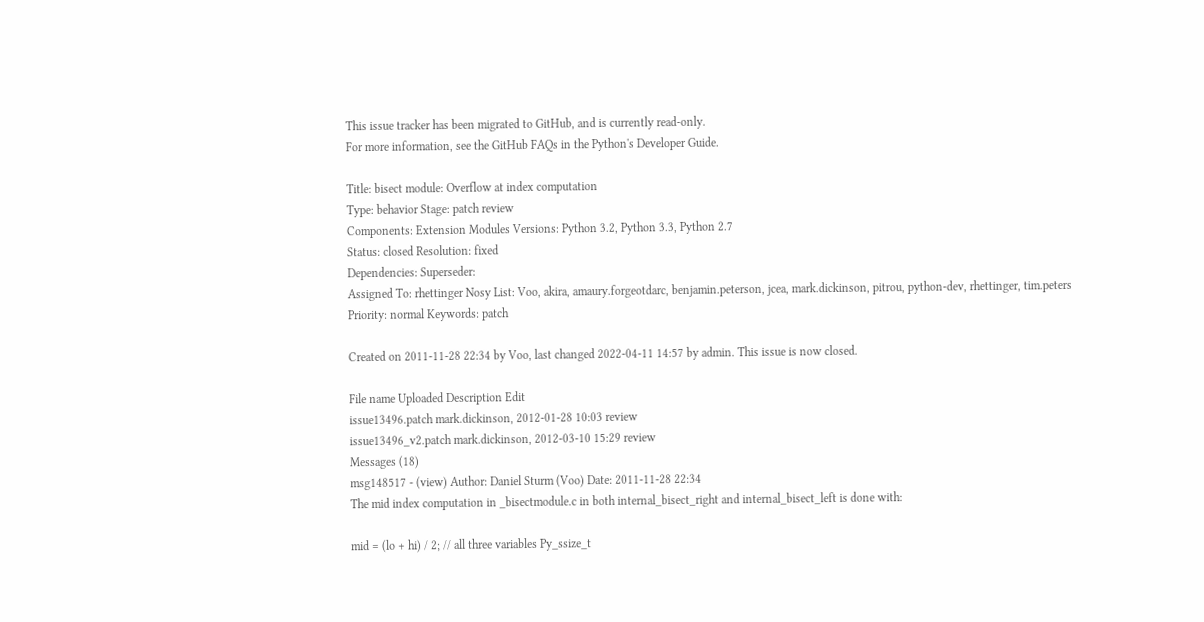This issue tracker has been migrated to GitHub, and is currently read-only.
For more information, see the GitHub FAQs in the Python's Developer Guide.

Title: bisect module: Overflow at index computation
Type: behavior Stage: patch review
Components: Extension Modules Versions: Python 3.2, Python 3.3, Python 2.7
Status: closed Resolution: fixed
Dependencies: Superseder:
Assigned To: rhettinger Nosy List: Voo, akira, amaury.forgeotdarc, benjamin.peterson, jcea, mark.dickinson, pitrou, python-dev, rhettinger, tim.peters
Priority: normal Keywords: patch

Created on 2011-11-28 22:34 by Voo, last changed 2022-04-11 14:57 by admin. This issue is now closed.

File name Uploaded Description Edit
issue13496.patch mark.dickinson, 2012-01-28 10:03 review
issue13496_v2.patch mark.dickinson, 2012-03-10 15:29 review
Messages (18)
msg148517 - (view) Author: Daniel Sturm (Voo) Date: 2011-11-28 22:34
The mid index computation in _bisectmodule.c in both internal_bisect_right and internal_bisect_left is done with:

mid = (lo + hi) / 2; // all three variables Py_ssize_t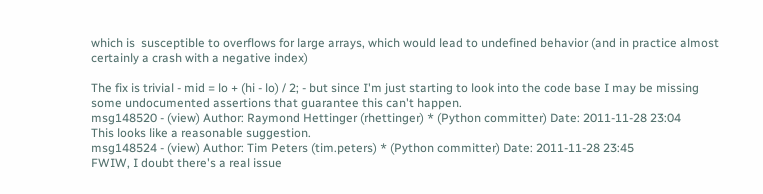which is  susceptible to overflows for large arrays, which would lead to undefined behavior (and in practice almost certainly a crash with a negative index)

The fix is trivial - mid = lo + (hi - lo) / 2; - but since I'm just starting to look into the code base I may be missing some undocumented assertions that guarantee this can't happen.
msg148520 - (view) Author: Raymond Hettinger (rhettinger) * (Python committer) Date: 2011-11-28 23:04
This looks like a reasonable suggestion.
msg148524 - (view) Author: Tim Peters (tim.peters) * (Python committer) Date: 2011-11-28 23:45
FWIW, I doubt there's a real issue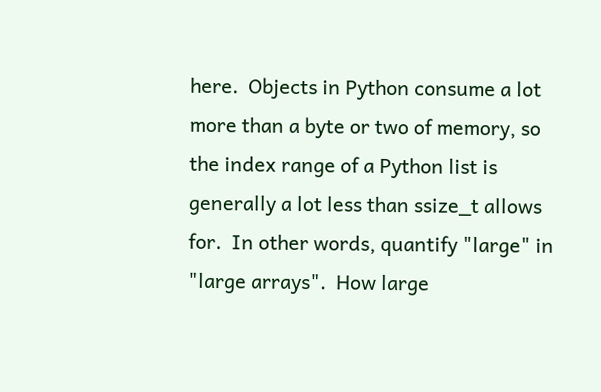here.  Objects in Python consume a lot more than a byte or two of memory, so the index range of a Python list is generally a lot less than ssize_t allows for.  In other words, quantify "large" in "large arrays".  How large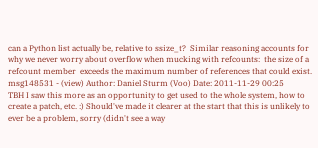can a Python list actually be, relative to ssize_t?  Similar reasoning accounts for why we never worry about overflow when mucking with refcounts:  the size of a refcount member  exceeds the maximum number of references that could exist.
msg148531 - (view) Author: Daniel Sturm (Voo) Date: 2011-11-29 00:25
TBH I saw this more as an opportunity to get used to the whole system, how to create a patch, etc. :) Should've made it clearer at the start that this is unlikely to ever be a problem, sorry (didn't see a way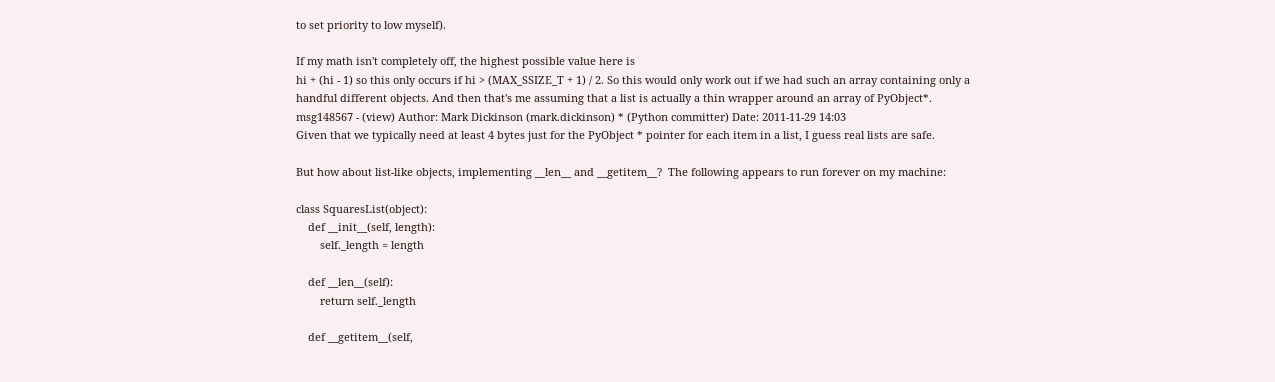to set priority to low myself).

If my math isn't completely off, the highest possible value here is
hi + (hi - 1) so this only occurs if hi > (MAX_SSIZE_T + 1) / 2. So this would only work out if we had such an array containing only a handful different objects. And then that's me assuming that a list is actually a thin wrapper around an array of PyObject*.
msg148567 - (view) Author: Mark Dickinson (mark.dickinson) * (Python committer) Date: 2011-11-29 14:03
Given that we typically need at least 4 bytes just for the PyObject * pointer for each item in a list, I guess real lists are safe.

But how about list-like objects, implementing __len__ and __getitem__?  The following appears to run forever on my machine:

class SquaresList(object):
    def __init__(self, length):
        self._length = length

    def __len__(self):
        return self._length

    def __getitem__(self,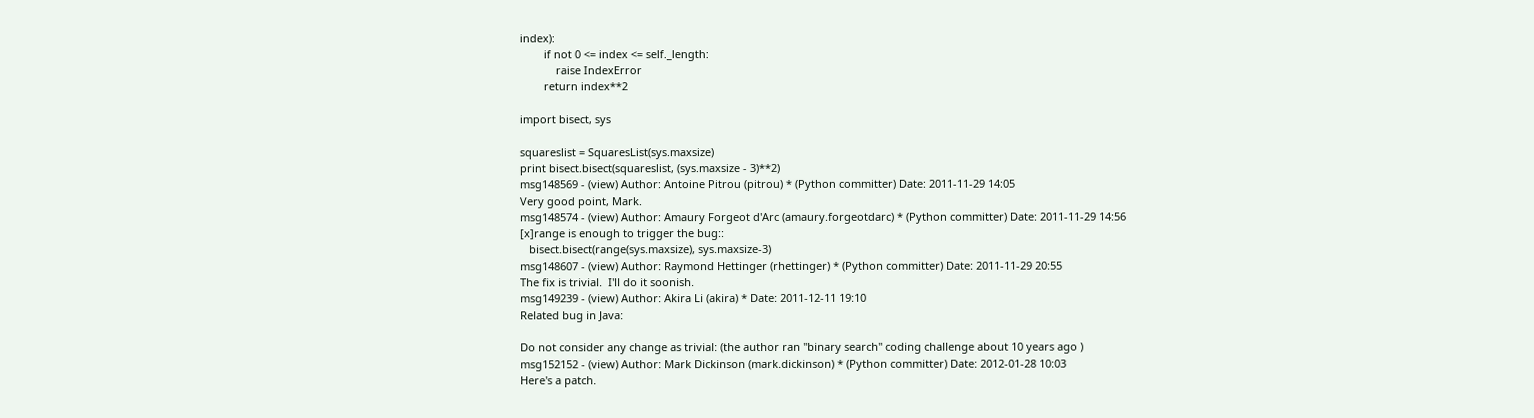index):
        if not 0 <= index <= self._length:
            raise IndexError
        return index**2

import bisect, sys

squareslist = SquaresList(sys.maxsize)
print bisect.bisect(squareslist, (sys.maxsize - 3)**2)
msg148569 - (view) Author: Antoine Pitrou (pitrou) * (Python committer) Date: 2011-11-29 14:05
Very good point, Mark.
msg148574 - (view) Author: Amaury Forgeot d'Arc (amaury.forgeotdarc) * (Python committer) Date: 2011-11-29 14:56
[x]range is enough to trigger the bug::
   bisect.bisect(range(sys.maxsize), sys.maxsize-3)
msg148607 - (view) Author: Raymond Hettinger (rhettinger) * (Python committer) Date: 2011-11-29 20:55
The fix is trivial.  I'll do it soonish.
msg149239 - (view) Author: Akira Li (akira) * Date: 2011-12-11 19:10
Related bug in Java:

Do not consider any change as trivial: (the author ran "binary search" coding challenge about 10 years ago )
msg152152 - (view) Author: Mark Dickinson (mark.dickinson) * (Python committer) Date: 2012-01-28 10:03
Here's a patch.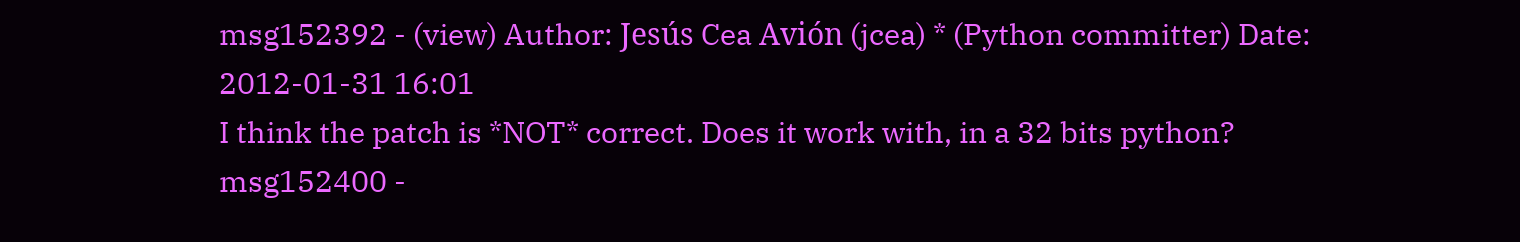msg152392 - (view) Author: Jesús Cea Avión (jcea) * (Python committer) Date: 2012-01-31 16:01
I think the patch is *NOT* correct. Does it work with, in a 32 bits python?
msg152400 -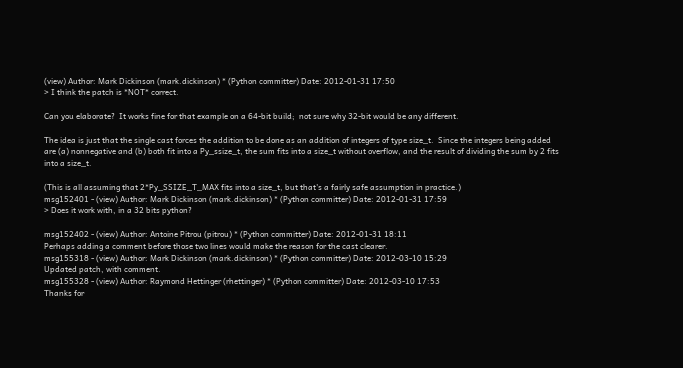(view) Author: Mark Dickinson (mark.dickinson) * (Python committer) Date: 2012-01-31 17:50
> I think the patch is *NOT* correct.

Can you elaborate?  It works fine for that example on a 64-bit build;  not sure why 32-bit would be any different.

The idea is just that the single cast forces the addition to be done as an addition of integers of type size_t.  Since the integers being added are (a) nonnegative and (b) both fit into a Py_ssize_t, the sum fits into a size_t without overflow, and the result of dividing the sum by 2 fits into a size_t.

(This is all assuming that 2*Py_SSIZE_T_MAX fits into a size_t, but that's a fairly safe assumption in practice.)
msg152401 - (view) Author: Mark Dickinson (mark.dickinson) * (Python committer) Date: 2012-01-31 17:59
> Does it work with, in a 32 bits python?

msg152402 - (view) Author: Antoine Pitrou (pitrou) * (Python committer) Date: 2012-01-31 18:11
Perhaps adding a comment before those two lines would make the reason for the cast clearer.
msg155318 - (view) Author: Mark Dickinson (mark.dickinson) * (Python committer) Date: 2012-03-10 15:29
Updated patch, with comment.
msg155328 - (view) Author: Raymond Hettinger (rhettinger) * (Python committer) Date: 2012-03-10 17:53
Thanks for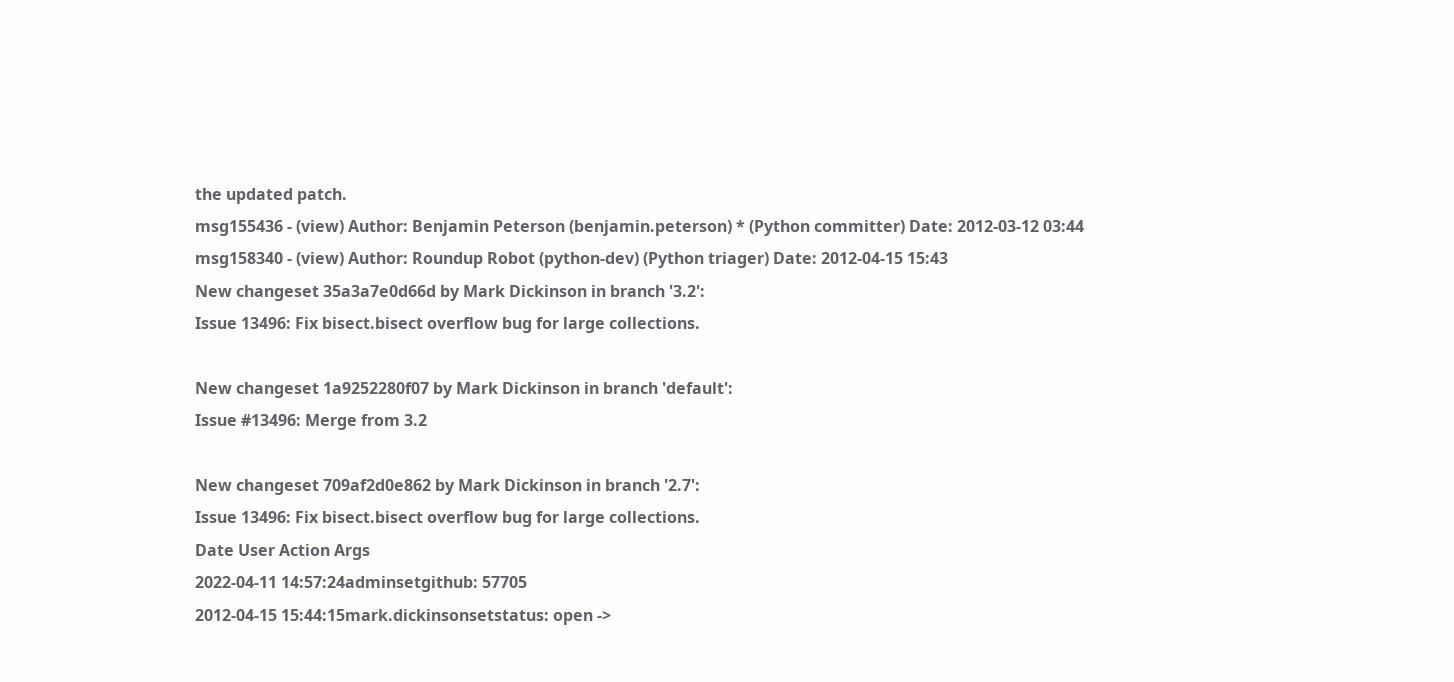the updated patch.
msg155436 - (view) Author: Benjamin Peterson (benjamin.peterson) * (Python committer) Date: 2012-03-12 03:44
msg158340 - (view) Author: Roundup Robot (python-dev) (Python triager) Date: 2012-04-15 15:43
New changeset 35a3a7e0d66d by Mark Dickinson in branch '3.2':
Issue 13496: Fix bisect.bisect overflow bug for large collections.

New changeset 1a9252280f07 by Mark Dickinson in branch 'default':
Issue #13496: Merge from 3.2

New changeset 709af2d0e862 by Mark Dickinson in branch '2.7':
Issue 13496: Fix bisect.bisect overflow bug for large collections.
Date User Action Args
2022-04-11 14:57:24adminsetgithub: 57705
2012-04-15 15:44:15mark.dickinsonsetstatus: open ->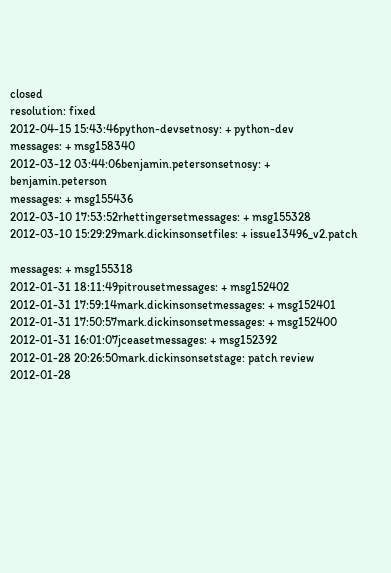closed
resolution: fixed
2012-04-15 15:43:46python-devsetnosy: + python-dev
messages: + msg158340
2012-03-12 03:44:06benjamin.petersonsetnosy: + benjamin.peterson
messages: + msg155436
2012-03-10 17:53:52rhettingersetmessages: + msg155328
2012-03-10 15:29:29mark.dickinsonsetfiles: + issue13496_v2.patch

messages: + msg155318
2012-01-31 18:11:49pitrousetmessages: + msg152402
2012-01-31 17:59:14mark.dickinsonsetmessages: + msg152401
2012-01-31 17:50:57mark.dickinsonsetmessages: + msg152400
2012-01-31 16:01:07jceasetmessages: + msg152392
2012-01-28 20:26:50mark.dickinsonsetstage: patch review
2012-01-28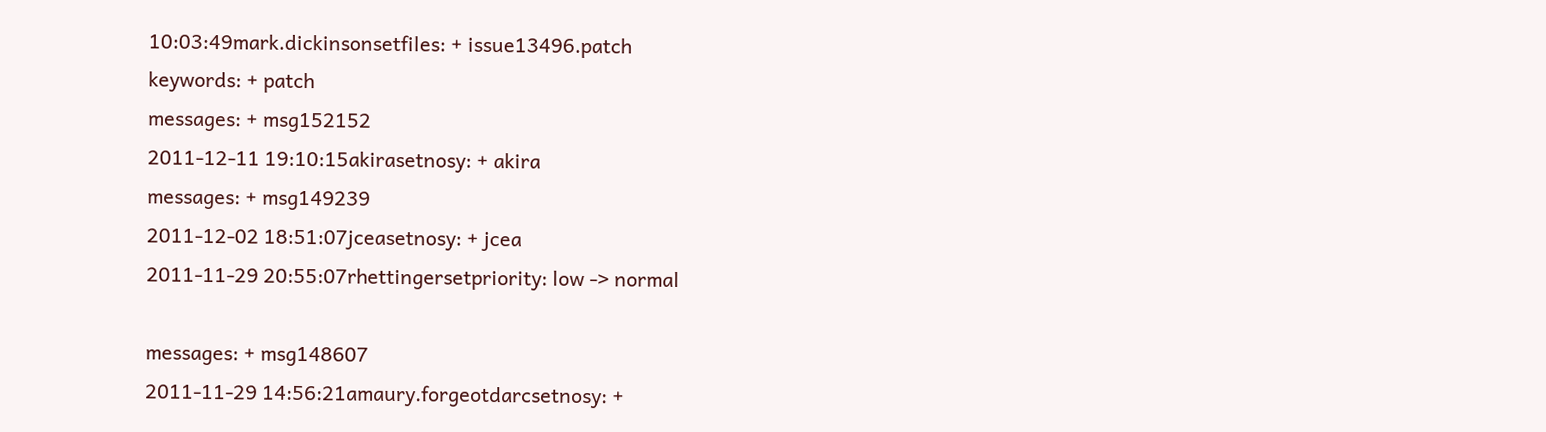10:03:49mark.dickinsonsetfiles: + issue13496.patch
keywords: + patch
messages: + msg152152
2011-12-11 19:10:15akirasetnosy: + akira
messages: + msg149239
2011-12-02 18:51:07jceasetnosy: + jcea
2011-11-29 20:55:07rhettingersetpriority: low -> normal

messages: + msg148607
2011-11-29 14:56:21amaury.forgeotdarcsetnosy: +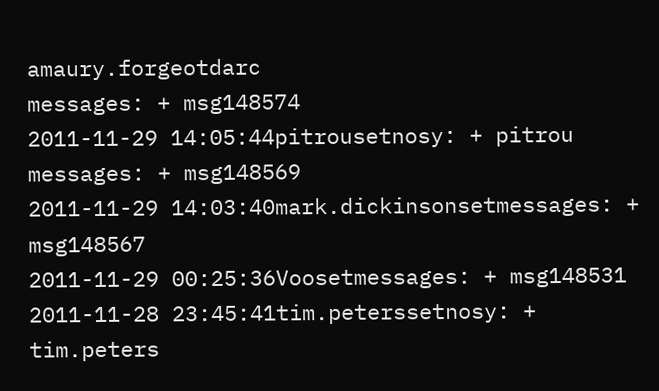amaury.forgeotdarc
messages: + msg148574
2011-11-29 14:05:44pitrousetnosy: + pitrou
messages: + msg148569
2011-11-29 14:03:40mark.dickinsonsetmessages: + msg148567
2011-11-29 00:25:36Voosetmessages: + msg148531
2011-11-28 23:45:41tim.peterssetnosy: + tim.peters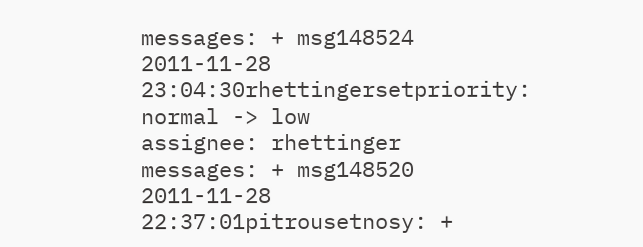messages: + msg148524
2011-11-28 23:04:30rhettingersetpriority: normal -> low
assignee: rhettinger
messages: + msg148520
2011-11-28 22:37:01pitrousetnosy: +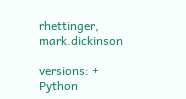rhettinger, mark.dickinson

versions: + Python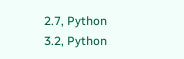2.7, Python 3.2, Python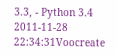3.3, - Python 3.4
2011-11-28 22:34:31Voocreate